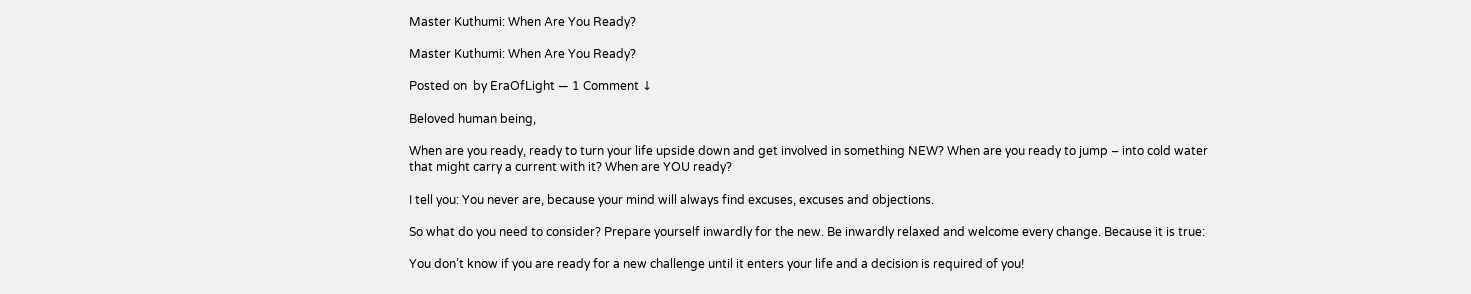Master Kuthumi: When Are You Ready?

Master Kuthumi: When Are You Ready?

Posted on  by EraOfLight — 1 Comment ↓

Beloved human being,

When are you ready, ready to turn your life upside down and get involved in something NEW? When are you ready to jump – into cold water that might carry a current with it? When are YOU ready?

I tell you: You never are, because your mind will always find excuses, excuses and objections.

So what do you need to consider? Prepare yourself inwardly for the new. Be inwardly relaxed and welcome every change. Because it is true:

You don’t know if you are ready for a new challenge until it enters your life and a decision is required of you!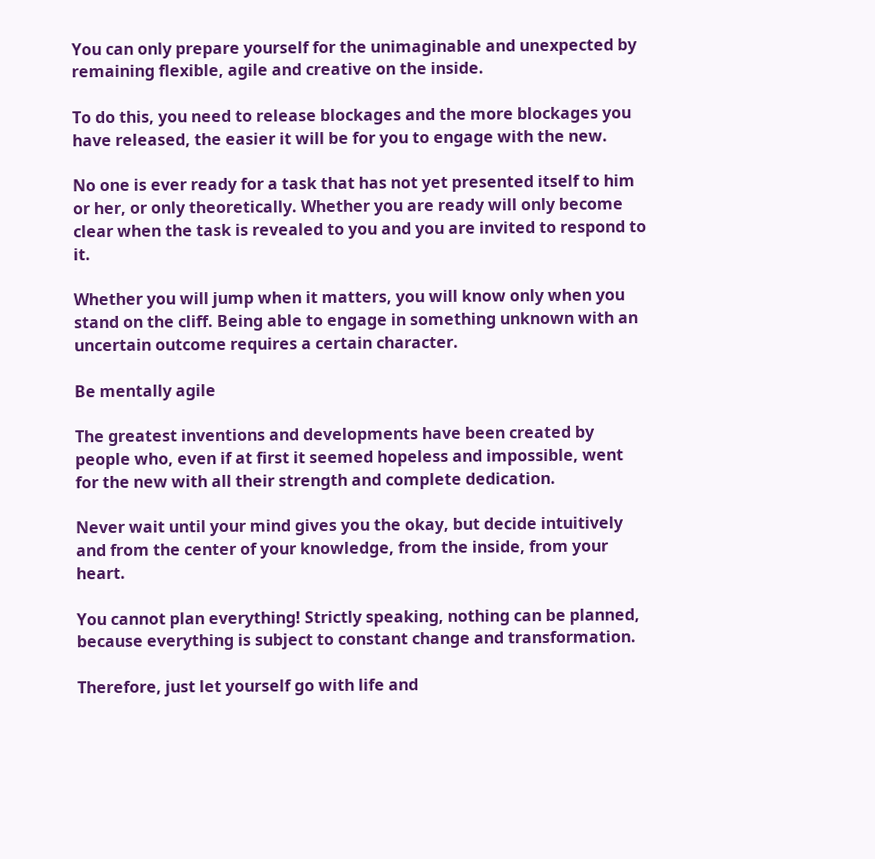You can only prepare yourself for the unimaginable and unexpected by remaining flexible, agile and creative on the inside.

To do this, you need to release blockages and the more blockages you have released, the easier it will be for you to engage with the new.

No one is ever ready for a task that has not yet presented itself to him or her, or only theoretically. Whether you are ready will only become clear when the task is revealed to you and you are invited to respond to it.

Whether you will jump when it matters, you will know only when you stand on the cliff. Being able to engage in something unknown with an uncertain outcome requires a certain character.

Be mentally agile

The greatest inventions and developments have been created by people who, even if at first it seemed hopeless and impossible, went for the new with all their strength and complete dedication.

Never wait until your mind gives you the okay, but decide intuitively and from the center of your knowledge, from the inside, from your heart.

You cannot plan everything! Strictly speaking, nothing can be planned, because everything is subject to constant change and transformation.

Therefore, just let yourself go with life and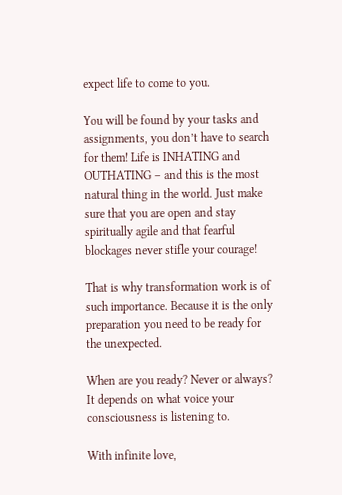expect life to come to you.

You will be found by your tasks and assignments, you don’t have to search for them! Life is INHATING and OUTHATING – and this is the most natural thing in the world. Just make sure that you are open and stay spiritually agile and that fearful blockages never stifle your courage!

That is why transformation work is of such importance. Because it is the only preparation you need to be ready for the unexpected.

When are you ready? Never or always? It depends on what voice your consciousness is listening to.

With infinite love,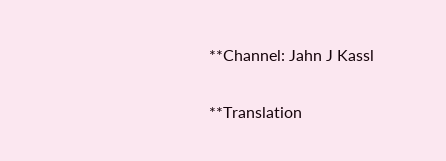**Channel: Jahn J Kassl

**Translation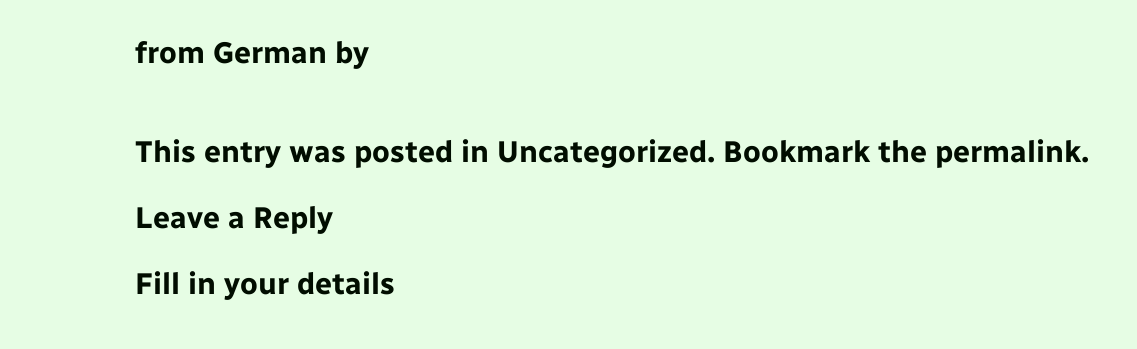from German by


This entry was posted in Uncategorized. Bookmark the permalink.

Leave a Reply

Fill in your details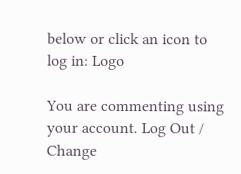below or click an icon to log in: Logo

You are commenting using your account. Log Out /  Change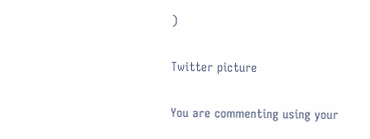)

Twitter picture

You are commenting using your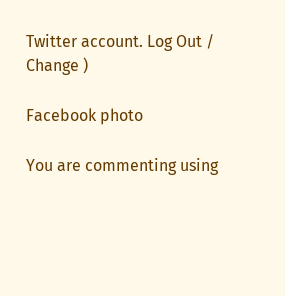Twitter account. Log Out /  Change )

Facebook photo

You are commenting using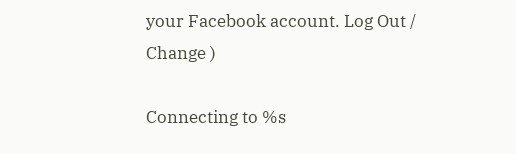your Facebook account. Log Out /  Change )

Connecting to %s